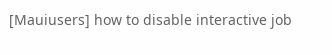[Mauiusers] how to disable interactive job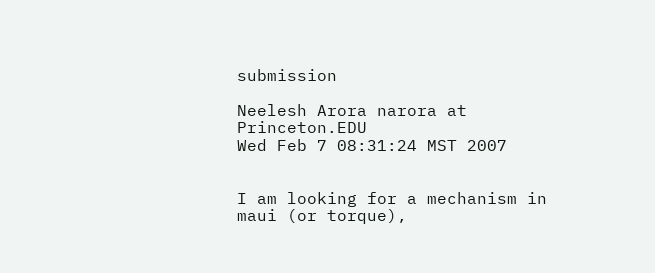submission

Neelesh Arora narora at Princeton.EDU
Wed Feb 7 08:31:24 MST 2007


I am looking for a mechanism in maui (or torque),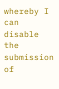whereby I can disable
the submission of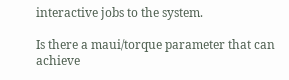interactive jobs to the system.

Is there a maui/torque parameter that can achieve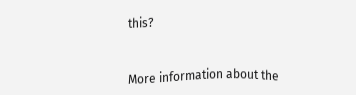this?



More information about the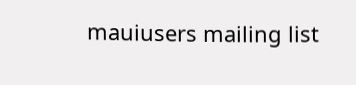mauiusers mailing list